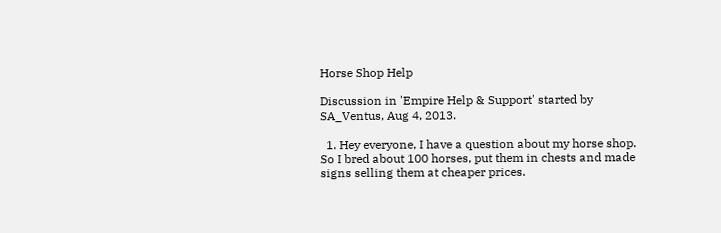Horse Shop Help

Discussion in 'Empire Help & Support' started by SA_Ventus, Aug 4, 2013.

  1. Hey everyone, I have a question about my horse shop. So I bred about 100 horses, put them in chests and made signs selling them at cheaper prices.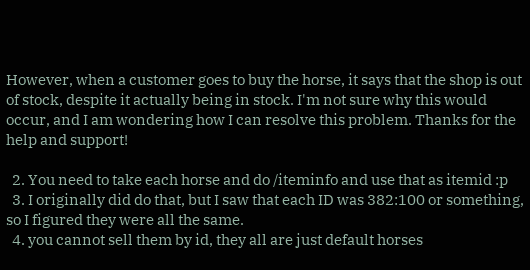However, when a customer goes to buy the horse, it says that the shop is out of stock, despite it actually being in stock. I'm not sure why this would occur, and I am wondering how I can resolve this problem. Thanks for the help and support!

  2. You need to take each horse and do /iteminfo and use that as itemid :p
  3. I originally did do that, but I saw that each ID was 382:100 or something, so I figured they were all the same.
  4. you cannot sell them by id, they all are just default horses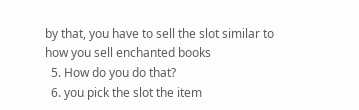by that, you have to sell the slot similar to how you sell enchanted books
  5. How do you do that?
  6. you pick the slot the item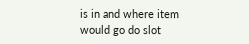is in and where item would go do slot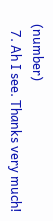(number)
  7. Ah I see. Thanks very much!